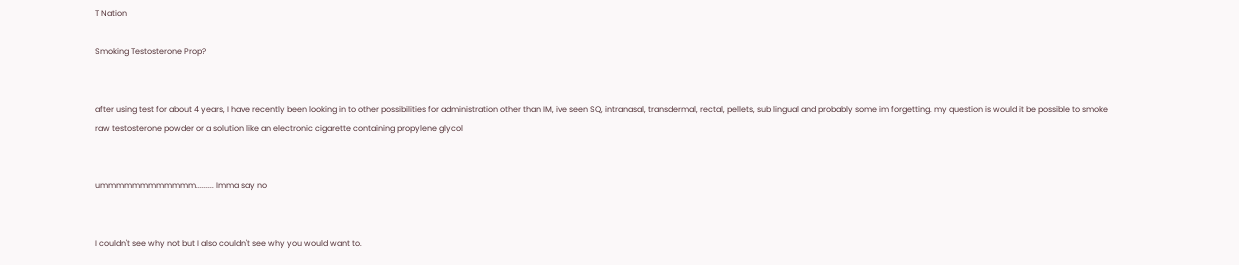T Nation

Smoking Testosterone Prop?


after using test for about 4 years, I have recently been looking in to other possibilities for administration other than IM, ive seen SQ, intranasal, transdermal, rectal, pellets, sub lingual and probably some im forgetting. my question is would it be possible to smoke raw testosterone powder or a solution like an electronic cigarette containing propylene glycol


ummmmmmmmmmmm......... Imma say no


I couldn't see why not but I also couldn't see why you would want to.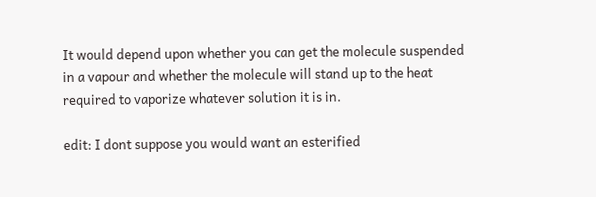It would depend upon whether you can get the molecule suspended in a vapour and whether the molecule will stand up to the heat required to vaporize whatever solution it is in.

edit: I dont suppose you would want an esterified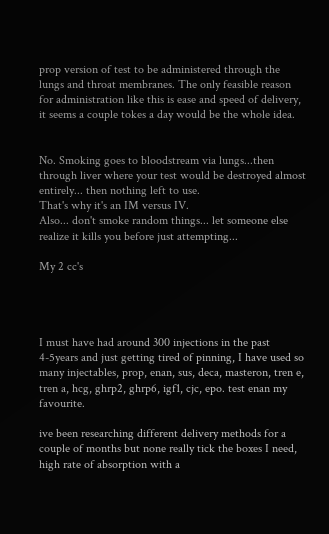prop version of test to be administered through the lungs and throat membranes. The only feasible reason for administration like this is ease and speed of delivery, it seems a couple tokes a day would be the whole idea.


No. Smoking goes to bloodstream via lungs...then through liver where your test would be destroyed almost entirely... then nothing left to use.
That's why it's an IM versus IV.
Also... don't smoke random things... let someone else realize it kills you before just attempting...

My 2 cc's




I must have had around 300 injections in the past 4-5years and just getting tired of pinning, I have used so many injectables, prop, enan, sus, deca, masteron, tren e, tren a, hcg, ghrp2, ghrp6, igf1, cjc, epo. test enan my favourite.

ive been researching different delivery methods for a couple of months but none really tick the boxes I need, high rate of absorption with a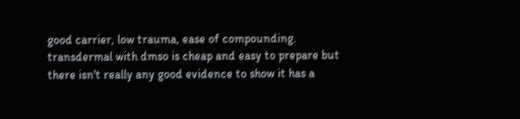good carrier, low trauma, ease of compounding. transdermal with dmso is cheap and easy to prepare but there isn't really any good evidence to show it has a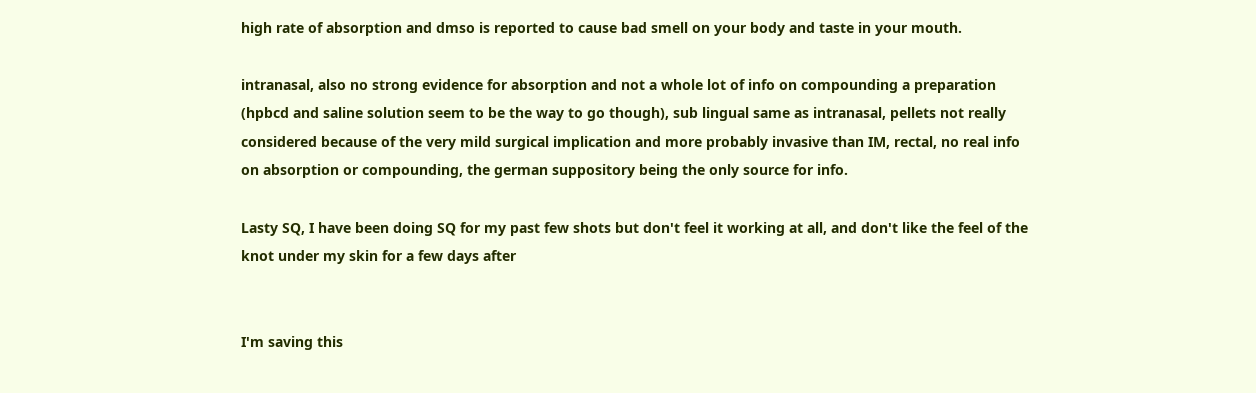high rate of absorption and dmso is reported to cause bad smell on your body and taste in your mouth.

intranasal, also no strong evidence for absorption and not a whole lot of info on compounding a preparation (hpbcd and saline solution seem to be the way to go though), sub lingual same as intranasal, pellets not really considered because of the very mild surgical implication and more probably invasive than IM, rectal, no real info on absorption or compounding, the german suppository being the only source for info.

Lasty SQ, I have been doing SQ for my past few shots but don't feel it working at all, and don't like the feel of the knot under my skin for a few days after


I'm saving this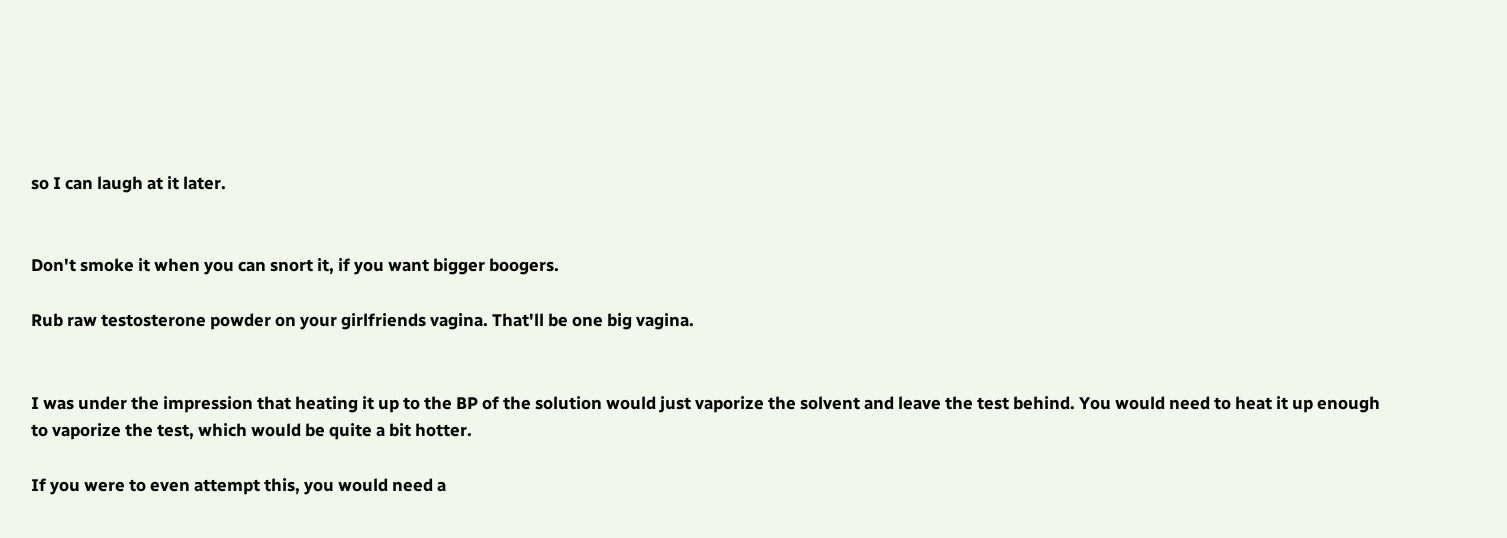so I can laugh at it later.


Don't smoke it when you can snort it, if you want bigger boogers.

Rub raw testosterone powder on your girlfriends vagina. That'll be one big vagina.


I was under the impression that heating it up to the BP of the solution would just vaporize the solvent and leave the test behind. You would need to heat it up enough to vaporize the test, which would be quite a bit hotter.

If you were to even attempt this, you would need a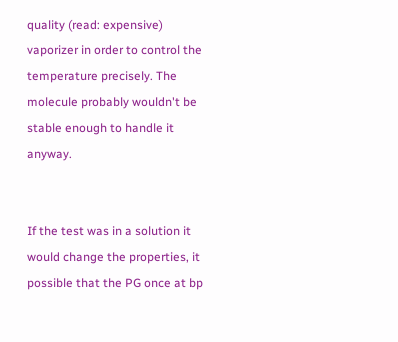quality (read: expensive) vaporizer in order to control the temperature precisely. The molecule probably wouldn't be stable enough to handle it anyway.


If the test was in a solution it would change the properties, it possible that the PG once at bp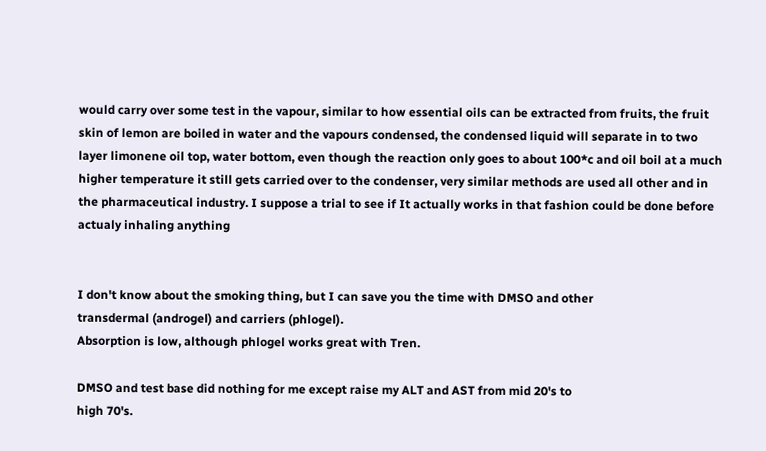would carry over some test in the vapour, similar to how essential oils can be extracted from fruits, the fruit skin of lemon are boiled in water and the vapours condensed, the condensed liquid will separate in to two layer limonene oil top, water bottom, even though the reaction only goes to about 100*c and oil boil at a much higher temperature it still gets carried over to the condenser, very similar methods are used all other and in the pharmaceutical industry. I suppose a trial to see if It actually works in that fashion could be done before actualy inhaling anything


I don't know about the smoking thing, but I can save you the time with DMSO and other
transdermal (androgel) and carriers (phlogel).
Absorption is low, although phlogel works great with Tren.

DMSO and test base did nothing for me except raise my ALT and AST from mid 20's to
high 70's.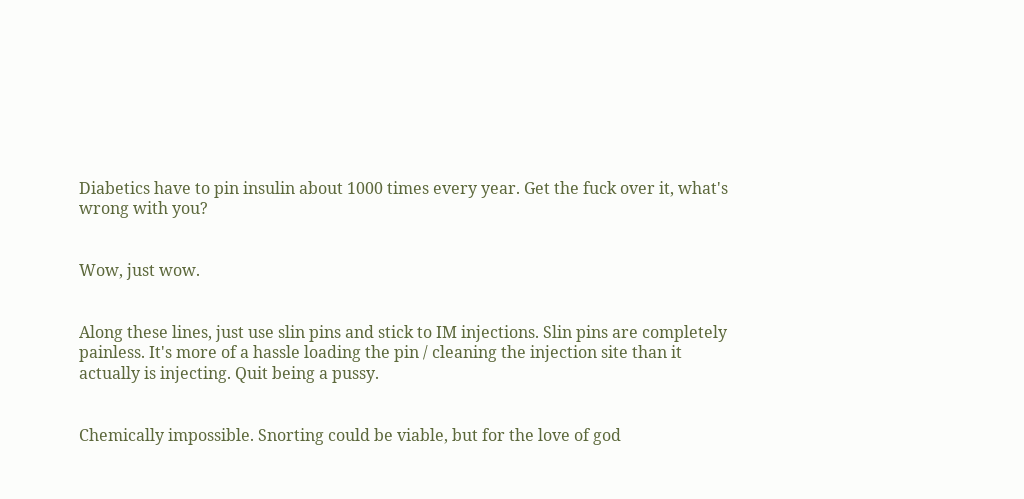Diabetics have to pin insulin about 1000 times every year. Get the fuck over it, what's wrong with you?


Wow, just wow.


Along these lines, just use slin pins and stick to IM injections. Slin pins are completely painless. It's more of a hassle loading the pin / cleaning the injection site than it actually is injecting. Quit being a pussy.


Chemically impossible. Snorting could be viable, but for the love of god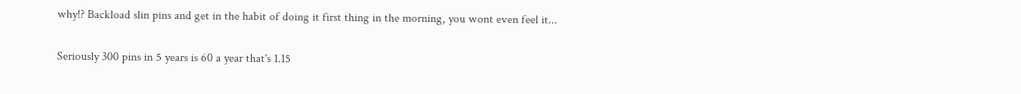why!? Backload slin pins and get in the habit of doing it first thing in the morning, you wont even feel it...


Seriously 300 pins in 5 years is 60 a year that's 1.15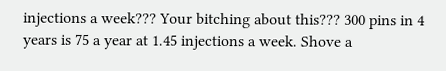injections a week??? Your bitching about this??? 300 pins in 4 years is 75 a year at 1.45 injections a week. Shove a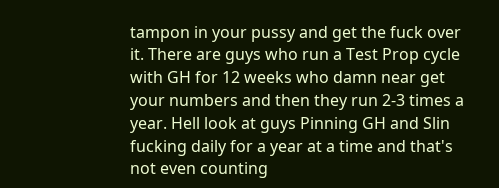tampon in your pussy and get the fuck over it. There are guys who run a Test Prop cycle with GH for 12 weeks who damn near get your numbers and then they run 2-3 times a year. Hell look at guys Pinning GH and Slin fucking daily for a year at a time and that's not even counting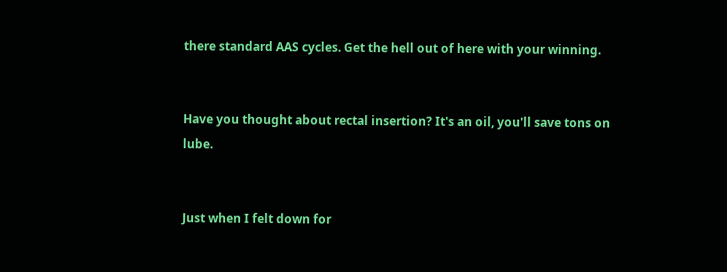there standard AAS cycles. Get the hell out of here with your winning.


Have you thought about rectal insertion? It's an oil, you'll save tons on lube.


Just when I felt down for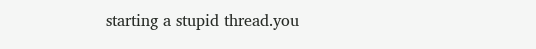starting a stupid thread.you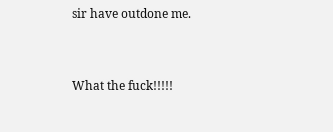sir have outdone me.


What the fuck!!!!!